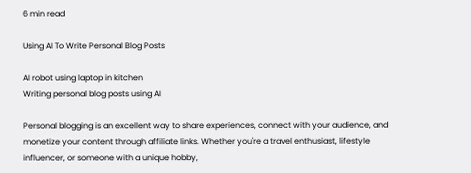6 min read

Using AI To Write Personal Blog Posts

AI robot using laptop in kitchen
Writing personal blog posts using AI

Personal blogging is an excellent way to share experiences, connect with your audience, and monetize your content through affiliate links. Whether you're a travel enthusiast, lifestyle influencer, or someone with a unique hobby,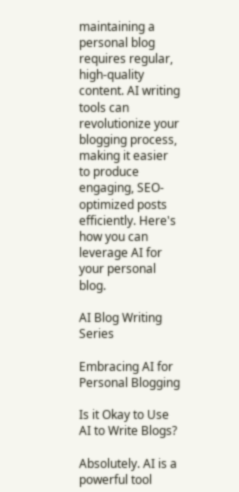maintaining a personal blog requires regular, high-quality content. AI writing tools can revolutionize your blogging process, making it easier to produce engaging, SEO-optimized posts efficiently. Here's how you can leverage AI for your personal blog.

AI Blog Writing Series

Embracing AI for Personal Blogging

Is it Okay to Use AI to Write Blogs?

Absolutely. AI is a powerful tool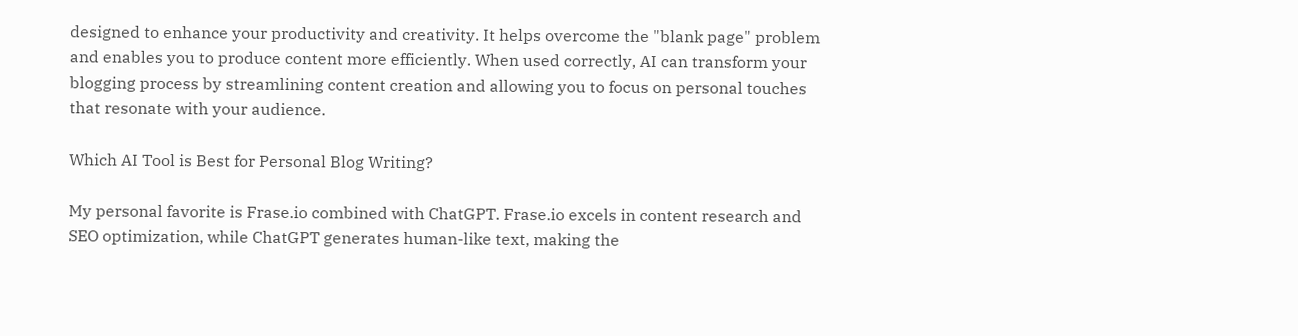designed to enhance your productivity and creativity. It helps overcome the "blank page" problem and enables you to produce content more efficiently. When used correctly, AI can transform your blogging process by streamlining content creation and allowing you to focus on personal touches that resonate with your audience.

Which AI Tool is Best for Personal Blog Writing?

My personal favorite is Frase.io combined with ChatGPT. Frase.io excels in content research and SEO optimization, while ChatGPT generates human-like text, making the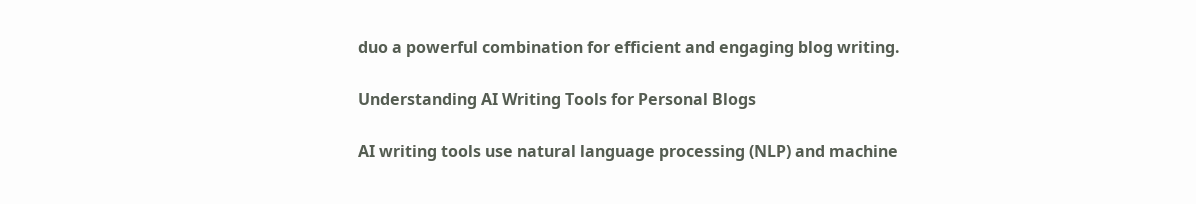duo a powerful combination for efficient and engaging blog writing.

Understanding AI Writing Tools for Personal Blogs

AI writing tools use natural language processing (NLP) and machine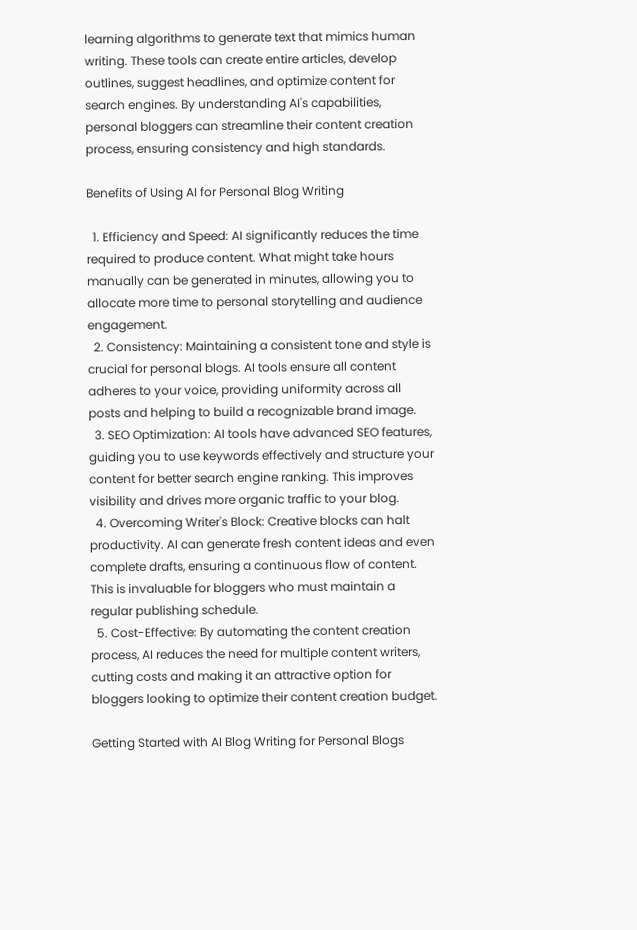learning algorithms to generate text that mimics human writing. These tools can create entire articles, develop outlines, suggest headlines, and optimize content for search engines. By understanding AI's capabilities, personal bloggers can streamline their content creation process, ensuring consistency and high standards.

Benefits of Using AI for Personal Blog Writing

  1. Efficiency and Speed: AI significantly reduces the time required to produce content. What might take hours manually can be generated in minutes, allowing you to allocate more time to personal storytelling and audience engagement.
  2. Consistency: Maintaining a consistent tone and style is crucial for personal blogs. AI tools ensure all content adheres to your voice, providing uniformity across all posts and helping to build a recognizable brand image.
  3. SEO Optimization: AI tools have advanced SEO features, guiding you to use keywords effectively and structure your content for better search engine ranking. This improves visibility and drives more organic traffic to your blog.
  4. Overcoming Writer's Block: Creative blocks can halt productivity. AI can generate fresh content ideas and even complete drafts, ensuring a continuous flow of content. This is invaluable for bloggers who must maintain a regular publishing schedule.
  5. Cost-Effective: By automating the content creation process, AI reduces the need for multiple content writers, cutting costs and making it an attractive option for bloggers looking to optimize their content creation budget.

Getting Started with AI Blog Writing for Personal Blogs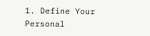1. Define Your Personal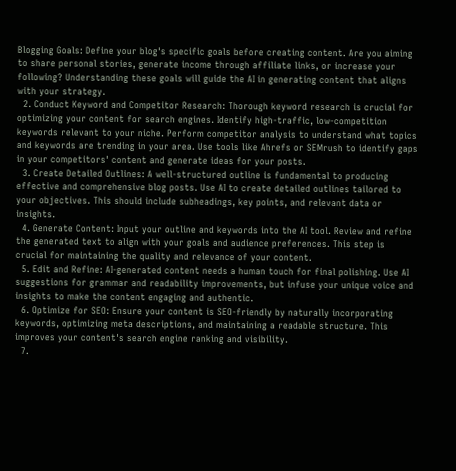Blogging Goals: Define your blog's specific goals before creating content. Are you aiming to share personal stories, generate income through affiliate links, or increase your following? Understanding these goals will guide the AI in generating content that aligns with your strategy.
  2. Conduct Keyword and Competitor Research: Thorough keyword research is crucial for optimizing your content for search engines. Identify high-traffic, low-competition keywords relevant to your niche. Perform competitor analysis to understand what topics and keywords are trending in your area. Use tools like Ahrefs or SEMrush to identify gaps in your competitors' content and generate ideas for your posts.
  3. Create Detailed Outlines: A well-structured outline is fundamental to producing effective and comprehensive blog posts. Use AI to create detailed outlines tailored to your objectives. This should include subheadings, key points, and relevant data or insights.
  4. Generate Content: Input your outline and keywords into the AI tool. Review and refine the generated text to align with your goals and audience preferences. This step is crucial for maintaining the quality and relevance of your content.
  5. Edit and Refine: AI-generated content needs a human touch for final polishing. Use AI suggestions for grammar and readability improvements, but infuse your unique voice and insights to make the content engaging and authentic.
  6. Optimize for SEO: Ensure your content is SEO-friendly by naturally incorporating keywords, optimizing meta descriptions, and maintaining a readable structure. This improves your content's search engine ranking and visibility.
  7.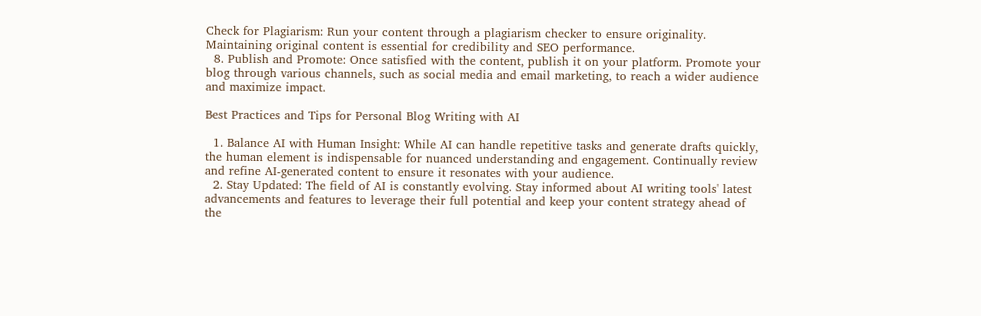Check for Plagiarism: Run your content through a plagiarism checker to ensure originality. Maintaining original content is essential for credibility and SEO performance.
  8. Publish and Promote: Once satisfied with the content, publish it on your platform. Promote your blog through various channels, such as social media and email marketing, to reach a wider audience and maximize impact.

Best Practices and Tips for Personal Blog Writing with AI

  1. Balance AI with Human Insight: While AI can handle repetitive tasks and generate drafts quickly, the human element is indispensable for nuanced understanding and engagement. Continually review and refine AI-generated content to ensure it resonates with your audience.
  2. Stay Updated: The field of AI is constantly evolving. Stay informed about AI writing tools' latest advancements and features to leverage their full potential and keep your content strategy ahead of the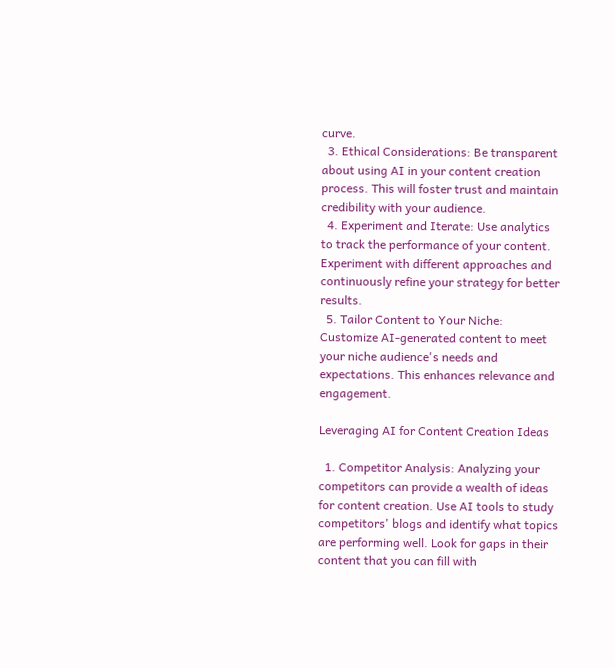curve.
  3. Ethical Considerations: Be transparent about using AI in your content creation process. This will foster trust and maintain credibility with your audience.
  4. Experiment and Iterate: Use analytics to track the performance of your content. Experiment with different approaches and continuously refine your strategy for better results.
  5. Tailor Content to Your Niche: Customize AI-generated content to meet your niche audience's needs and expectations. This enhances relevance and engagement.

Leveraging AI for Content Creation Ideas

  1. Competitor Analysis: Analyzing your competitors can provide a wealth of ideas for content creation. Use AI tools to study competitors' blogs and identify what topics are performing well. Look for gaps in their content that you can fill with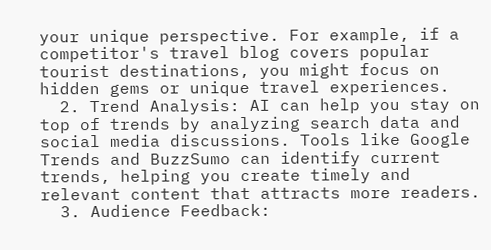your unique perspective. For example, if a competitor's travel blog covers popular tourist destinations, you might focus on hidden gems or unique travel experiences.
  2. Trend Analysis: AI can help you stay on top of trends by analyzing search data and social media discussions. Tools like Google Trends and BuzzSumo can identify current trends, helping you create timely and relevant content that attracts more readers.
  3. Audience Feedback: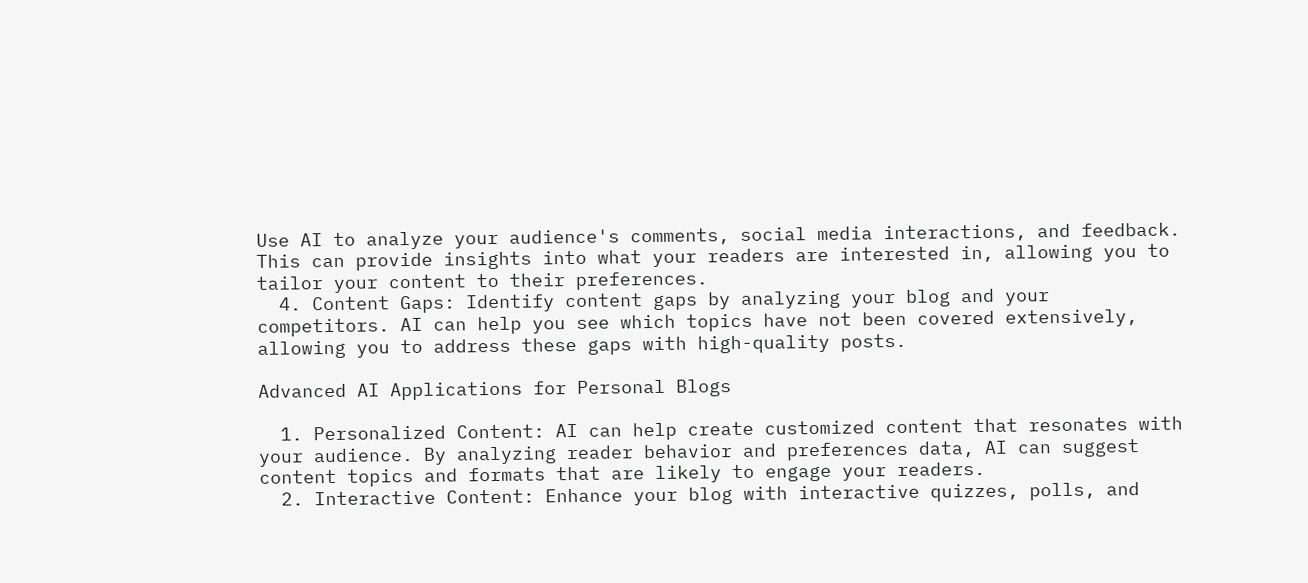Use AI to analyze your audience's comments, social media interactions, and feedback. This can provide insights into what your readers are interested in, allowing you to tailor your content to their preferences.
  4. Content Gaps: Identify content gaps by analyzing your blog and your competitors. AI can help you see which topics have not been covered extensively, allowing you to address these gaps with high-quality posts.

Advanced AI Applications for Personal Blogs

  1. Personalized Content: AI can help create customized content that resonates with your audience. By analyzing reader behavior and preferences data, AI can suggest content topics and formats that are likely to engage your readers.
  2. Interactive Content: Enhance your blog with interactive quizzes, polls, and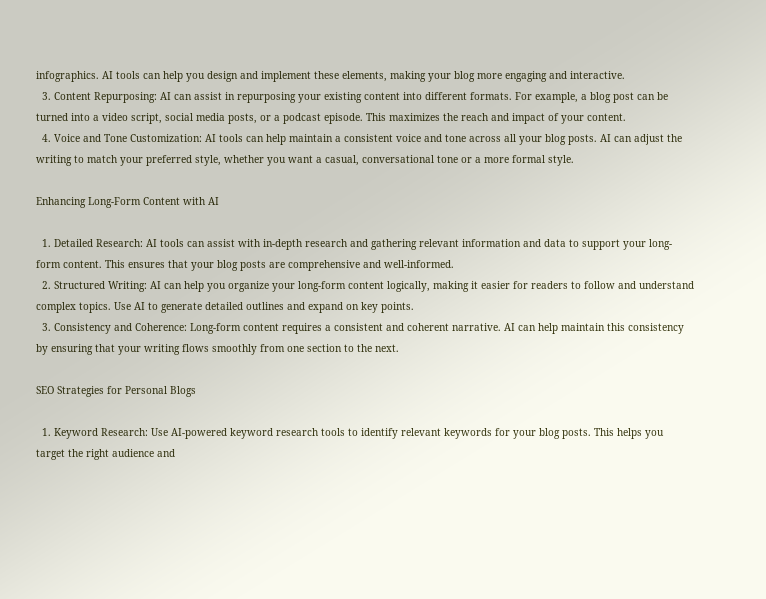infographics. AI tools can help you design and implement these elements, making your blog more engaging and interactive.
  3. Content Repurposing: AI can assist in repurposing your existing content into different formats. For example, a blog post can be turned into a video script, social media posts, or a podcast episode. This maximizes the reach and impact of your content.
  4. Voice and Tone Customization: AI tools can help maintain a consistent voice and tone across all your blog posts. AI can adjust the writing to match your preferred style, whether you want a casual, conversational tone or a more formal style.

Enhancing Long-Form Content with AI

  1. Detailed Research: AI tools can assist with in-depth research and gathering relevant information and data to support your long-form content. This ensures that your blog posts are comprehensive and well-informed.
  2. Structured Writing: AI can help you organize your long-form content logically, making it easier for readers to follow and understand complex topics. Use AI to generate detailed outlines and expand on key points.
  3. Consistency and Coherence: Long-form content requires a consistent and coherent narrative. AI can help maintain this consistency by ensuring that your writing flows smoothly from one section to the next.

SEO Strategies for Personal Blogs

  1. Keyword Research: Use AI-powered keyword research tools to identify relevant keywords for your blog posts. This helps you target the right audience and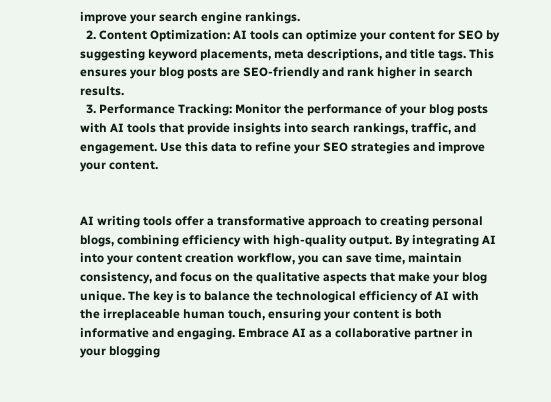improve your search engine rankings.
  2. Content Optimization: AI tools can optimize your content for SEO by suggesting keyword placements, meta descriptions, and title tags. This ensures your blog posts are SEO-friendly and rank higher in search results.
  3. Performance Tracking: Monitor the performance of your blog posts with AI tools that provide insights into search rankings, traffic, and engagement. Use this data to refine your SEO strategies and improve your content.


AI writing tools offer a transformative approach to creating personal blogs, combining efficiency with high-quality output. By integrating AI into your content creation workflow, you can save time, maintain consistency, and focus on the qualitative aspects that make your blog unique. The key is to balance the technological efficiency of AI with the irreplaceable human touch, ensuring your content is both informative and engaging. Embrace AI as a collaborative partner in your blogging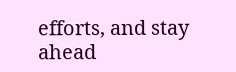efforts, and stay ahead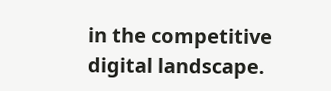in the competitive digital landscape.